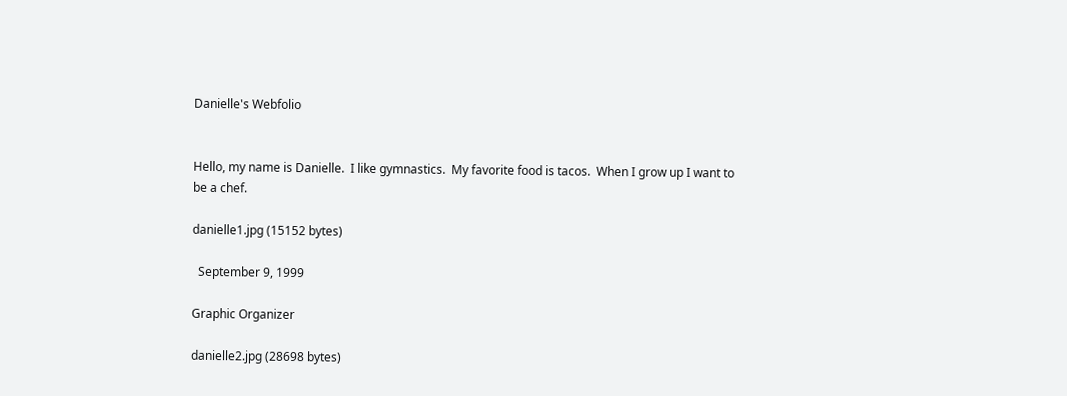Danielle's Webfolio


Hello, my name is Danielle.  I like gymnastics.  My favorite food is tacos.  When I grow up I want to be a chef.

danielle1.jpg (15152 bytes)

  September 9, 1999

Graphic Organizer

danielle2.jpg (28698 bytes)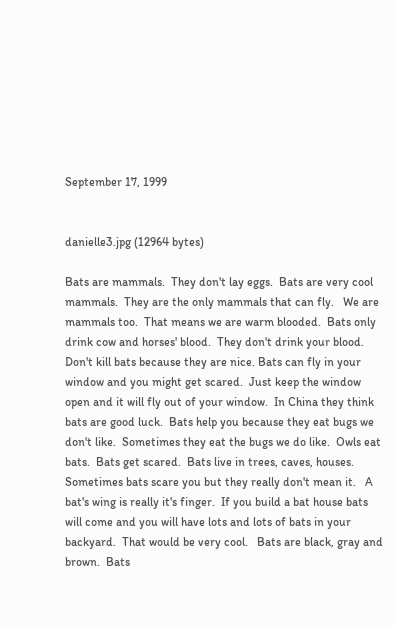September 17, 1999


danielle3.jpg (12964 bytes)

Bats are mammals.  They don't lay eggs.  Bats are very cool mammals.  They are the only mammals that can fly.   We are mammals too.  That means we are warm blooded.  Bats only drink cow and horses' blood.  They don't drink your blood.  Don't kill bats because they are nice. Bats can fly in your window and you might get scared.  Just keep the window open and it will fly out of your window.  In China they think bats are good luck.  Bats help you because they eat bugs we don't like.  Sometimes they eat the bugs we do like.  Owls eat bats.  Bats get scared.  Bats live in trees, caves, houses.  Sometimes bats scare you but they really don't mean it.   A bat's wing is really it's finger.  If you build a bat house bats will come and you will have lots and lots of bats in your backyard.  That would be very cool.   Bats are black, gray and brown.  Bats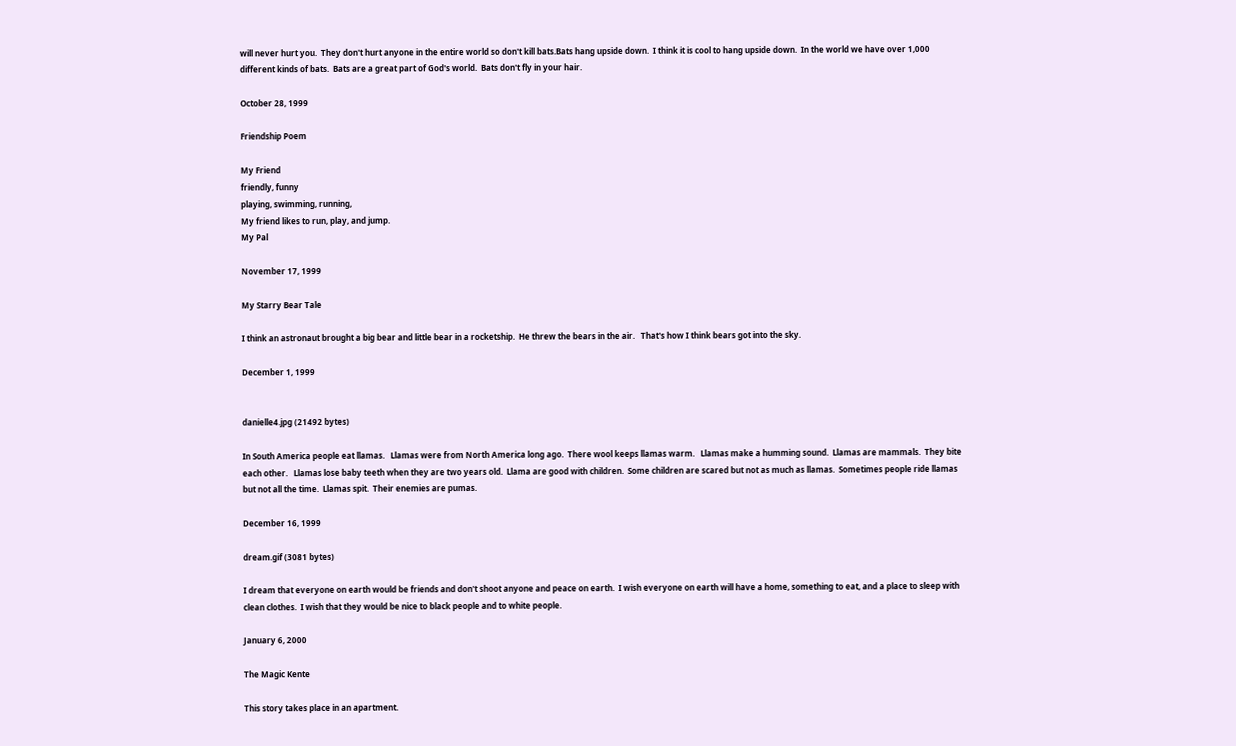will never hurt you.  They don't hurt anyone in the entire world so don't kill bats.Bats hang upside down.  I think it is cool to hang upside down.  In the world we have over 1,000 different kinds of bats.  Bats are a great part of God's world.  Bats don't fly in your hair.

October 28, 1999

Friendship Poem

My Friend
friendly, funny
playing, swimming, running,
My friend likes to run, play, and jump.
My Pal

November 17, 1999

My Starry Bear Tale

I think an astronaut brought a big bear and little bear in a rocketship.  He threw the bears in the air.   That's how I think bears got into the sky.

December 1, 1999


danielle4.jpg (21492 bytes)

In South America people eat llamas.   Llamas were from North America long ago.  There wool keeps llamas warm.   Llamas make a humming sound.  Llamas are mammals.  They bite each other.   Llamas lose baby teeth when they are two years old.  Llama are good with children.  Some children are scared but not as much as llamas.  Sometimes people ride llamas but not all the time.  Llamas spit.  Their enemies are pumas.

December 16, 1999

dream.gif (3081 bytes)

I dream that everyone on earth would be friends and don't shoot anyone and peace on earth.  I wish everyone on earth will have a home, something to eat, and a place to sleep with clean clothes.  I wish that they would be nice to black people and to white people.

January 6, 2000

The Magic Kente

This story takes place in an apartment.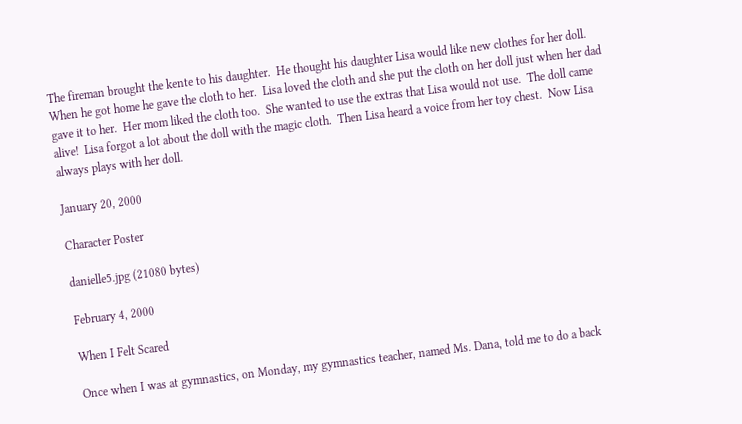The fireman brought the kente to his daughter.  He thought his daughter Lisa would like new clothes for her doll.  When he got home he gave the cloth to her.  Lisa loved the cloth and she put the cloth on her doll just when her dad gave it to her.  Her mom liked the cloth too.  She wanted to use the extras that Lisa would not use.  The doll came alive!  Lisa forgot a lot about the doll with the magic cloth.  Then Lisa heard a voice from her toy chest.  Now Lisa always plays with her doll.

January 20, 2000

Character Poster

danielle5.jpg (21080 bytes)

February 4, 2000

When I Felt Scared

Once when I was at gymnastics, on Monday, my gymnastics teacher, named Ms. Dana, told me to do a back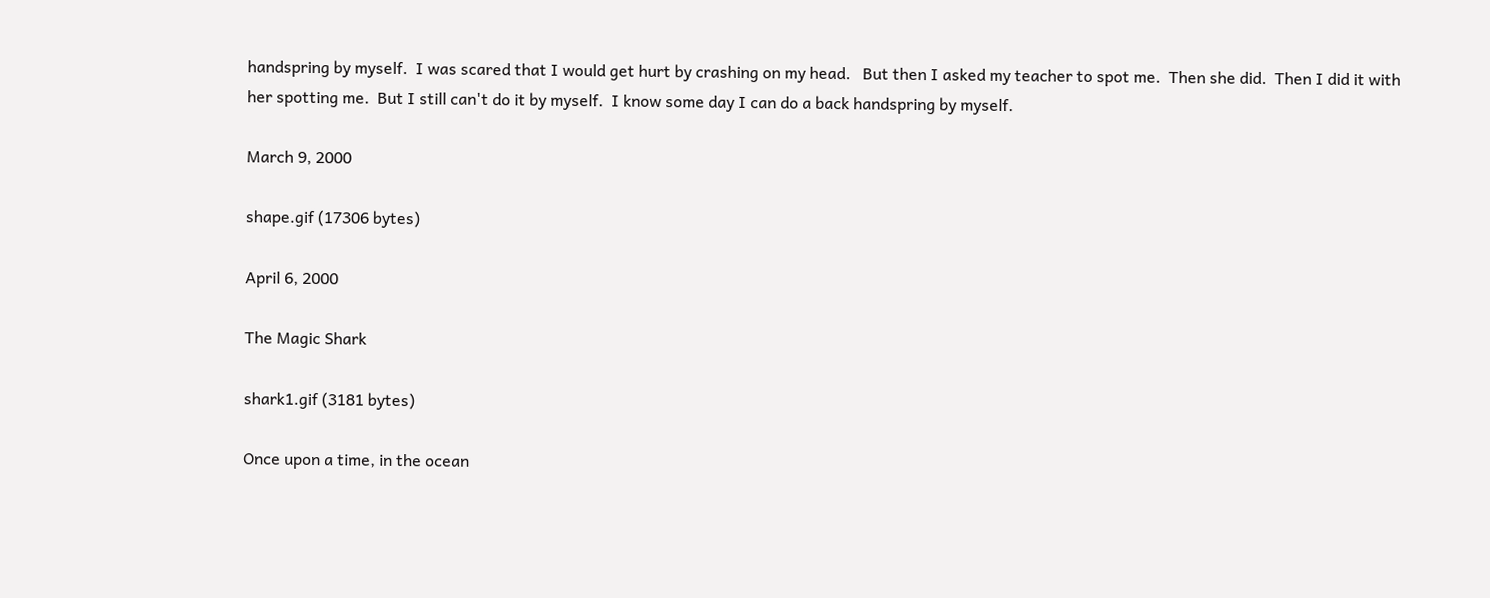handspring by myself.  I was scared that I would get hurt by crashing on my head.   But then I asked my teacher to spot me.  Then she did.  Then I did it with her spotting me.  But I still can't do it by myself.  I know some day I can do a back handspring by myself.

March 9, 2000

shape.gif (17306 bytes)

April 6, 2000

The Magic Shark

shark1.gif (3181 bytes)

Once upon a time, in the ocean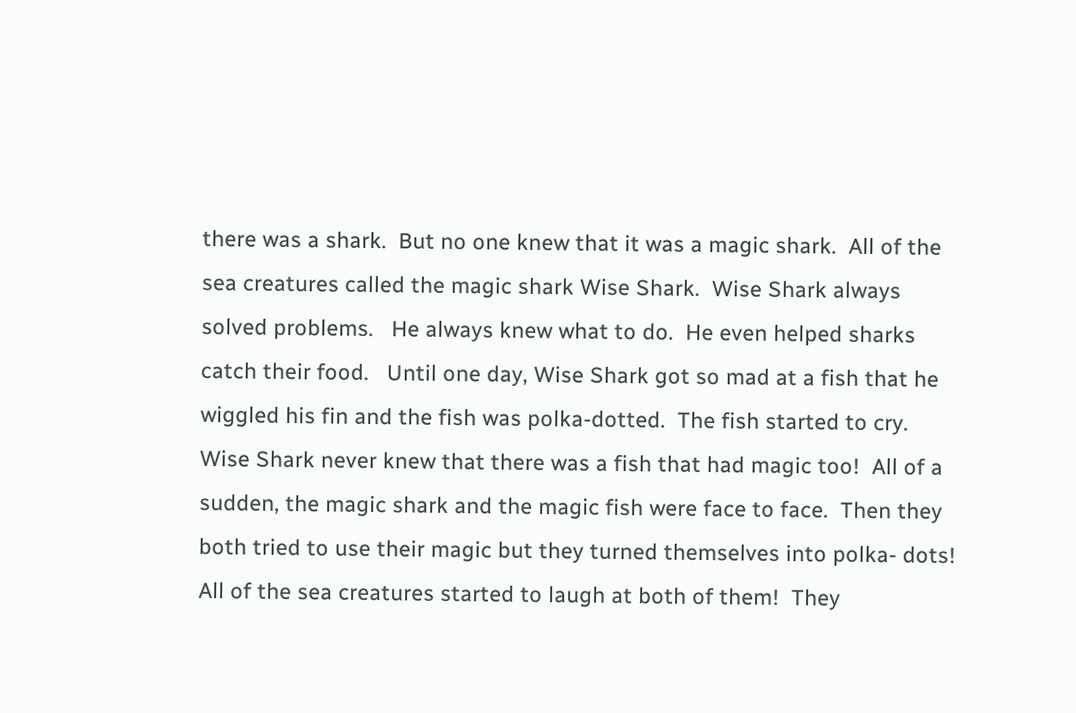there was a shark.  But no one knew that it was a magic shark.  All of the sea creatures called the magic shark Wise Shark.  Wise Shark always solved problems.   He always knew what to do.  He even helped sharks catch their food.   Until one day, Wise Shark got so mad at a fish that he wiggled his fin and the fish was polka-dotted.  The fish started to cry.  Wise Shark never knew that there was a fish that had magic too!  All of a sudden, the magic shark and the magic fish were face to face.  Then they both tried to use their magic but they turned themselves into polka- dots!  All of the sea creatures started to laugh at both of them!  They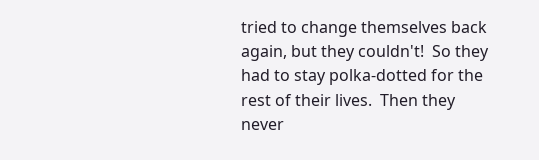tried to change themselves back again, but they couldn't!  So they had to stay polka-dotted for the rest of their lives.  Then they never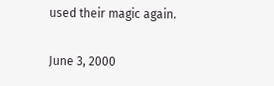used their magic again.

June 3, 2000